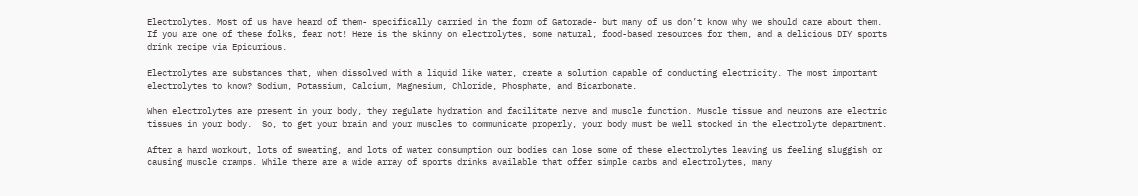Electrolytes. Most of us have heard of them- specifically carried in the form of Gatorade- but many of us don’t know why we should care about them. If you are one of these folks, fear not! Here is the skinny on electrolytes, some natural, food-based resources for them, and a delicious DIY sports drink recipe via Epicurious.

Electrolytes are substances that, when dissolved with a liquid like water, create a solution capable of conducting electricity. The most important electrolytes to know? Sodium, Potassium, Calcium, Magnesium, Chloride, Phosphate, and Bicarbonate.

When electrolytes are present in your body, they regulate hydration and facilitate nerve and muscle function. Muscle tissue and neurons are electric tissues in your body.  So, to get your brain and your muscles to communicate properly, your body must be well stocked in the electrolyte department.

After a hard workout, lots of sweating, and lots of water consumption our bodies can lose some of these electrolytes leaving us feeling sluggish or causing muscle cramps. While there are a wide array of sports drinks available that offer simple carbs and electrolytes, many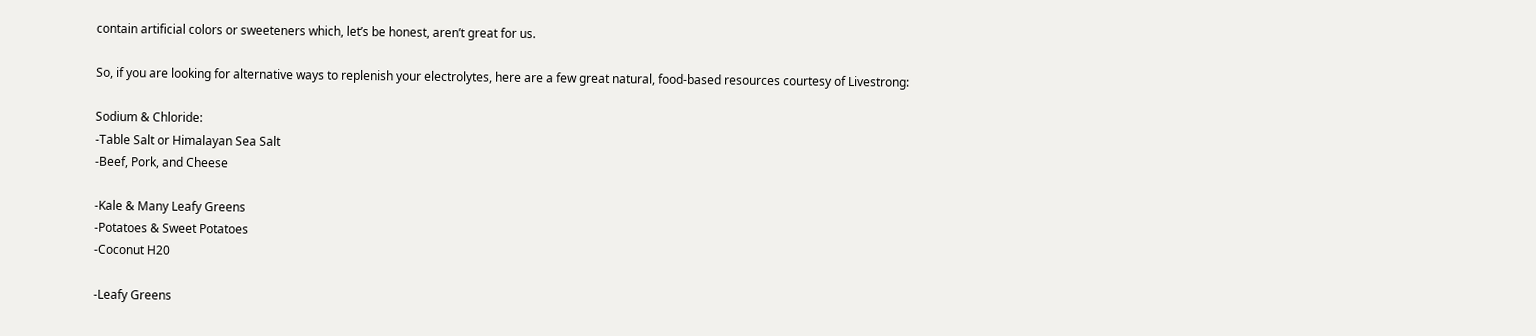contain artificial colors or sweeteners which, let’s be honest, aren’t great for us.

So, if you are looking for alternative ways to replenish your electrolytes, here are a few great natural, food-based resources courtesy of Livestrong:

Sodium & Chloride:
-Table Salt or Himalayan Sea Salt
-Beef, Pork, and Cheese

-Kale & Many Leafy Greens
-Potatoes & Sweet Potatoes
-Coconut H20

-Leafy Greens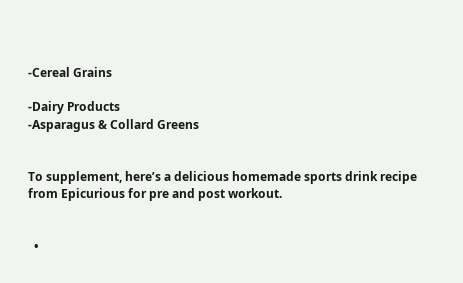-Cereal Grains

-Dairy Products
-Asparagus & Collard Greens


To supplement, here’s a delicious homemade sports drink recipe from Epicurious for pre and post workout.


  •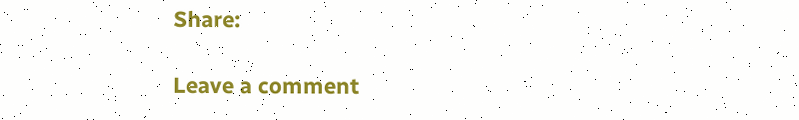Share:

Leave a comment